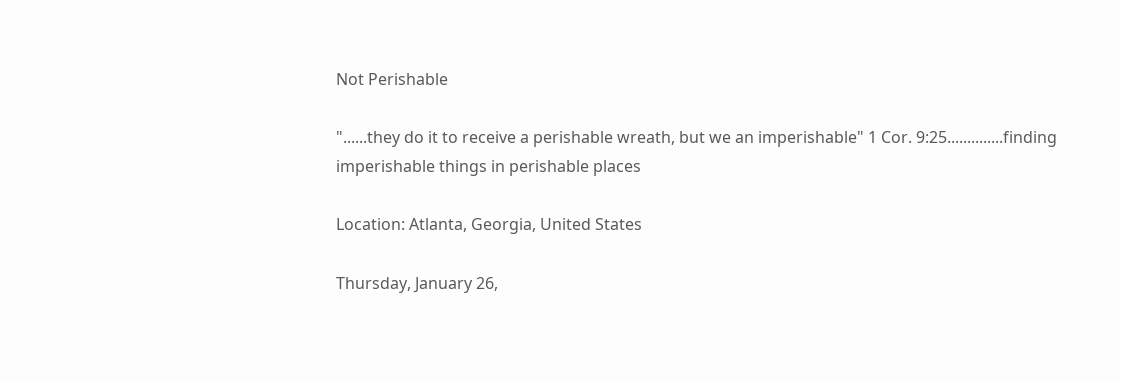Not Perishable

"......they do it to receive a perishable wreath, but we an imperishable" 1 Cor. 9:25..............finding imperishable things in perishable places

Location: Atlanta, Georgia, United States

Thursday, January 26,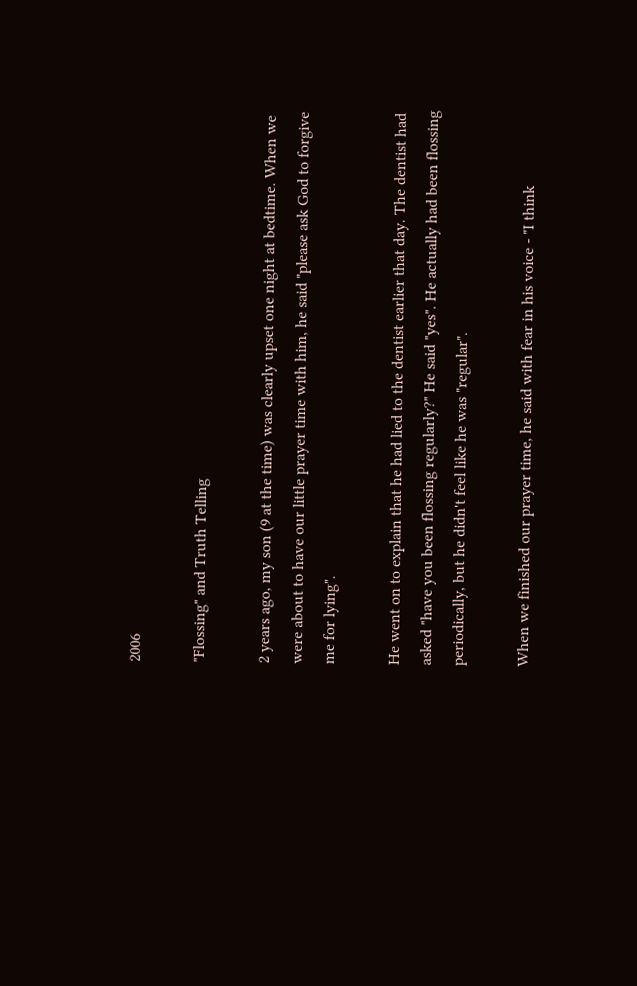2006

"Flossing" and Truth Telling

2 years ago, my son (9 at the time) was clearly upset one night at bedtime. When we were about to have our little prayer time with him, he said "please ask God to forgive me for lying".

He went on to explain that he had lied to the dentist earlier that day. The dentist had asked "have you been flossing regularly?" He said "yes". He actually had been flossing periodically, but he didn't feel like he was "regular".

When we finished our prayer time, he said with fear in his voice - "I think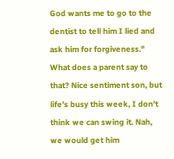God wants me to go to the dentist to tell him I lied and ask him for forgiveness." What does a parent say to that? Nice sentiment son, but life's busy this week, I don't think we can swing it. Nah, we would get him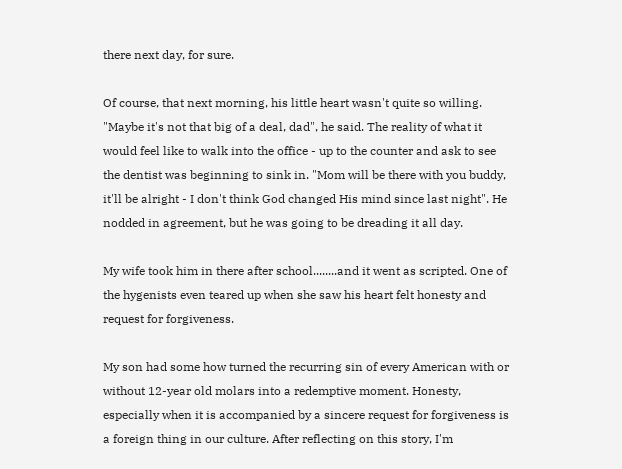there next day, for sure.

Of course, that next morning, his little heart wasn't quite so willing. "Maybe it's not that big of a deal, dad", he said. The reality of what it would feel like to walk into the office - up to the counter and ask to see the dentist was beginning to sink in. "Mom will be there with you buddy, it'll be alright - I don't think God changed His mind since last night". He nodded in agreement, but he was going to be dreading it all day.

My wife took him in there after school........and it went as scripted. One of the hygenists even teared up when she saw his heart felt honesty and request for forgiveness.

My son had some how turned the recurring sin of every American with or without 12-year old molars into a redemptive moment. Honesty, especially when it is accompanied by a sincere request for forgiveness is a foreign thing in our culture. After reflecting on this story, I'm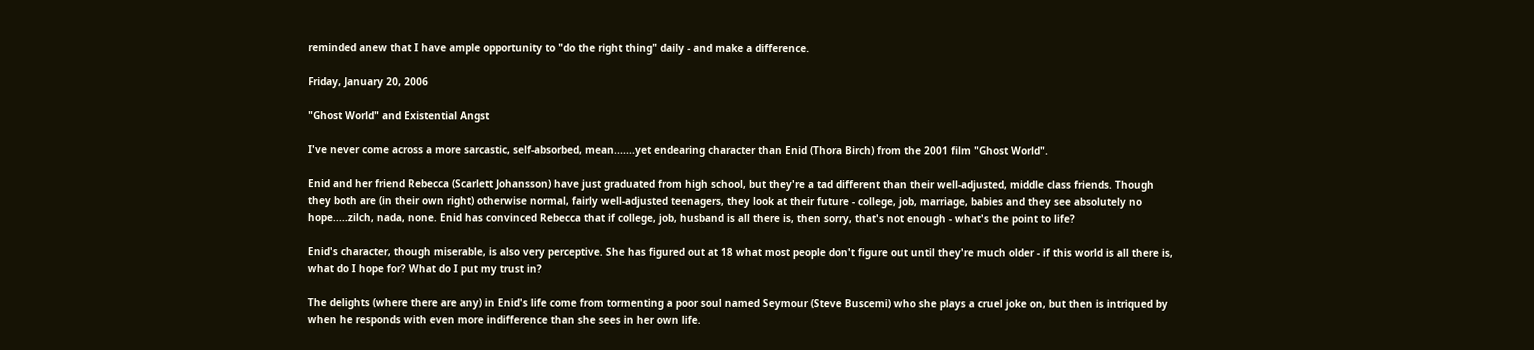reminded anew that I have ample opportunity to "do the right thing" daily - and make a difference.

Friday, January 20, 2006

"Ghost World" and Existential Angst

I've never come across a more sarcastic, self-absorbed, mean.......yet endearing character than Enid (Thora Birch) from the 2001 film "Ghost World".

Enid and her friend Rebecca (Scarlett Johansson) have just graduated from high school, but they're a tad different than their well-adjusted, middle class friends. Though they both are (in their own right) otherwise normal, fairly well-adjusted teenagers, they look at their future - college, job, marriage, babies and they see absolutely no hope.....zilch, nada, none. Enid has convinced Rebecca that if college, job, husband is all there is, then sorry, that's not enough - what's the point to life?

Enid's character, though miserable, is also very perceptive. She has figured out at 18 what most people don't figure out until they're much older - if this world is all there is, what do I hope for? What do I put my trust in?

The delights (where there are any) in Enid's life come from tormenting a poor soul named Seymour (Steve Buscemi) who she plays a cruel joke on, but then is intriqued by when he responds with even more indifference than she sees in her own life.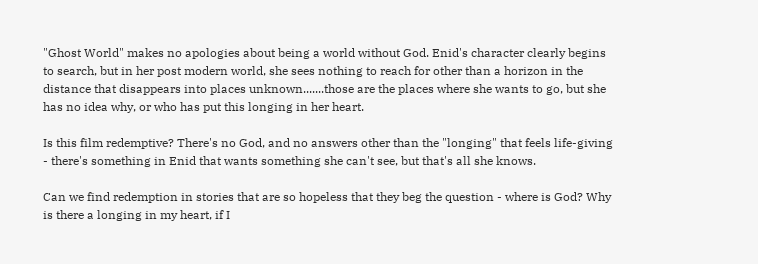"Ghost World" makes no apologies about being a world without God. Enid's character clearly begins to search, but in her post modern world, she sees nothing to reach for other than a horizon in the distance that disappears into places unknown.......those are the places where she wants to go, but she has no idea why, or who has put this longing in her heart.

Is this film redemptive? There's no God, and no answers other than the "longing" that feels life-giving - there's something in Enid that wants something she can't see, but that's all she knows.

Can we find redemption in stories that are so hopeless that they beg the question - where is God? Why is there a longing in my heart, if I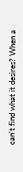can't find what it desires? When a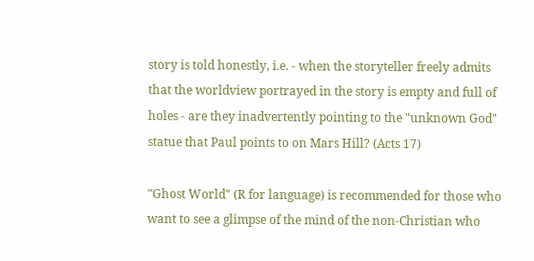story is told honestly, i.e. - when the storyteller freely admits that the worldview portrayed in the story is empty and full of holes - are they inadvertently pointing to the "unknown God" statue that Paul points to on Mars Hill? (Acts 17)

"Ghost World" (R for language) is recommended for those who want to see a glimpse of the mind of the non-Christian who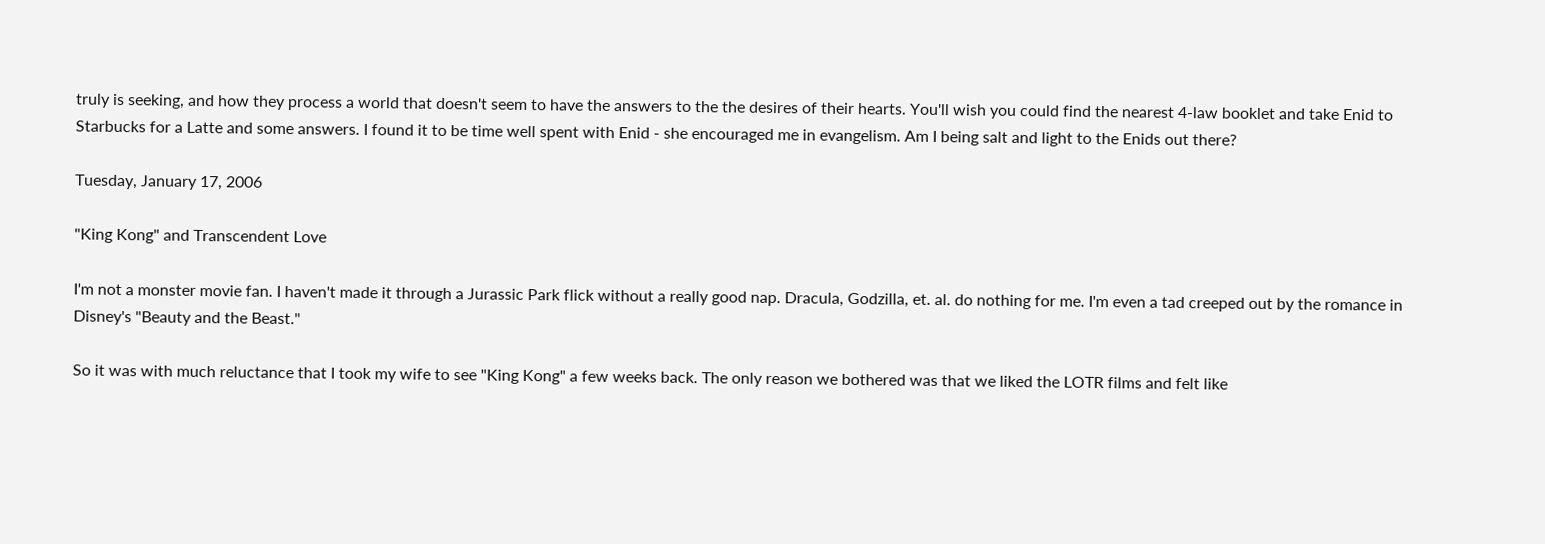truly is seeking, and how they process a world that doesn't seem to have the answers to the the desires of their hearts. You'll wish you could find the nearest 4-law booklet and take Enid to Starbucks for a Latte and some answers. I found it to be time well spent with Enid - she encouraged me in evangelism. Am I being salt and light to the Enids out there?

Tuesday, January 17, 2006

"King Kong" and Transcendent Love

I'm not a monster movie fan. I haven't made it through a Jurassic Park flick without a really good nap. Dracula, Godzilla, et. al. do nothing for me. I'm even a tad creeped out by the romance in Disney's "Beauty and the Beast."

So it was with much reluctance that I took my wife to see "King Kong" a few weeks back. The only reason we bothered was that we liked the LOTR films and felt like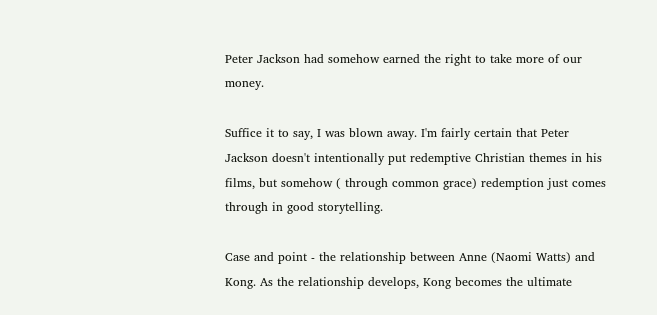Peter Jackson had somehow earned the right to take more of our money.

Suffice it to say, I was blown away. I'm fairly certain that Peter Jackson doesn't intentionally put redemptive Christian themes in his films, but somehow ( through common grace) redemption just comes through in good storytelling.

Case and point - the relationship between Anne (Naomi Watts) and Kong. As the relationship develops, Kong becomes the ultimate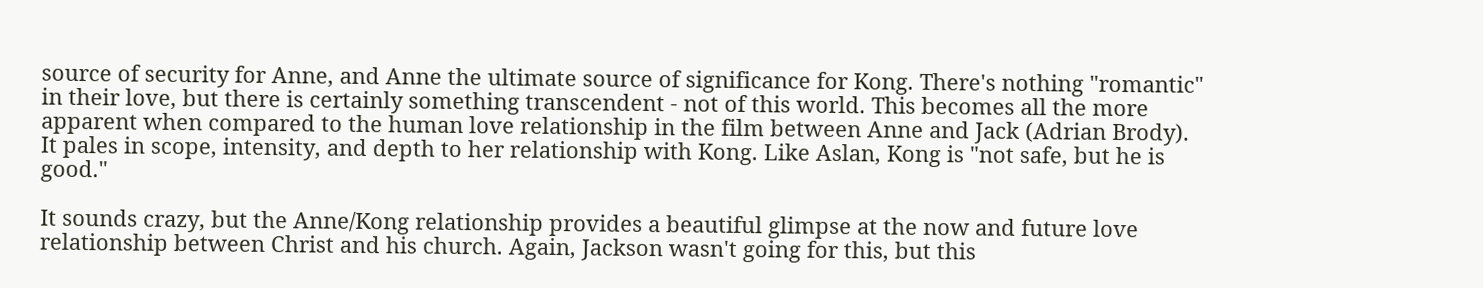source of security for Anne, and Anne the ultimate source of significance for Kong. There's nothing "romantic" in their love, but there is certainly something transcendent - not of this world. This becomes all the more apparent when compared to the human love relationship in the film between Anne and Jack (Adrian Brody). It pales in scope, intensity, and depth to her relationship with Kong. Like Aslan, Kong is "not safe, but he is good."

It sounds crazy, but the Anne/Kong relationship provides a beautiful glimpse at the now and future love relationship between Christ and his church. Again, Jackson wasn't going for this, but this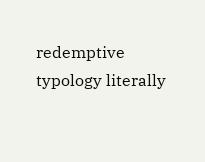redemptive typology literally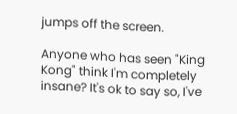jumps off the screen.

Anyone who has seen "King Kong" think I'm completely insane? It's ok to say so, I've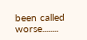been called worse........